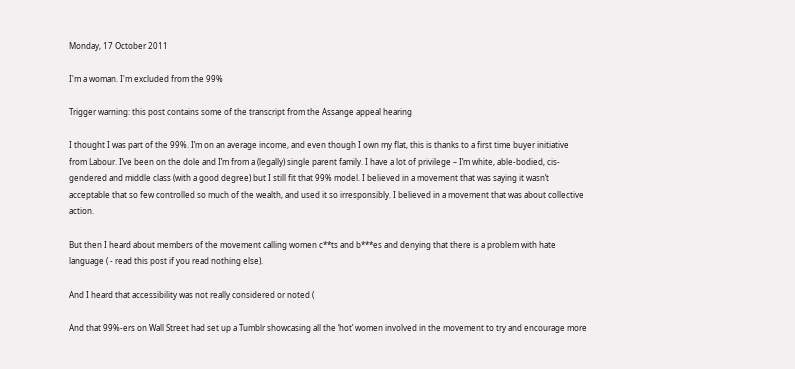Monday, 17 October 2011

I'm a woman. I'm excluded from the 99%

Trigger warning: this post contains some of the transcript from the Assange appeal hearing

I thought I was part of the 99%. I’m on an average income, and even though I own my flat, this is thanks to a first time buyer initiative from Labour. I’ve been on the dole and I’m from a (legally) single parent family. I have a lot of privilege – I’m white, able-bodied, cis-gendered and middle class (with a good degree) but I still fit that 99% model. I believed in a movement that was saying it wasn’t acceptable that so few controlled so much of the wealth, and used it so irresponsibly. I believed in a movement that was about collective action.

But then I heard about members of the movement calling women c**ts and b***es and denying that there is a problem with hate language ( - read this post if you read nothing else).

And I heard that accessibility was not really considered or noted (

And that 99%-ers on Wall Street had set up a Tumblr showcasing all the ‘hot’ women involved in the movement to try and encourage more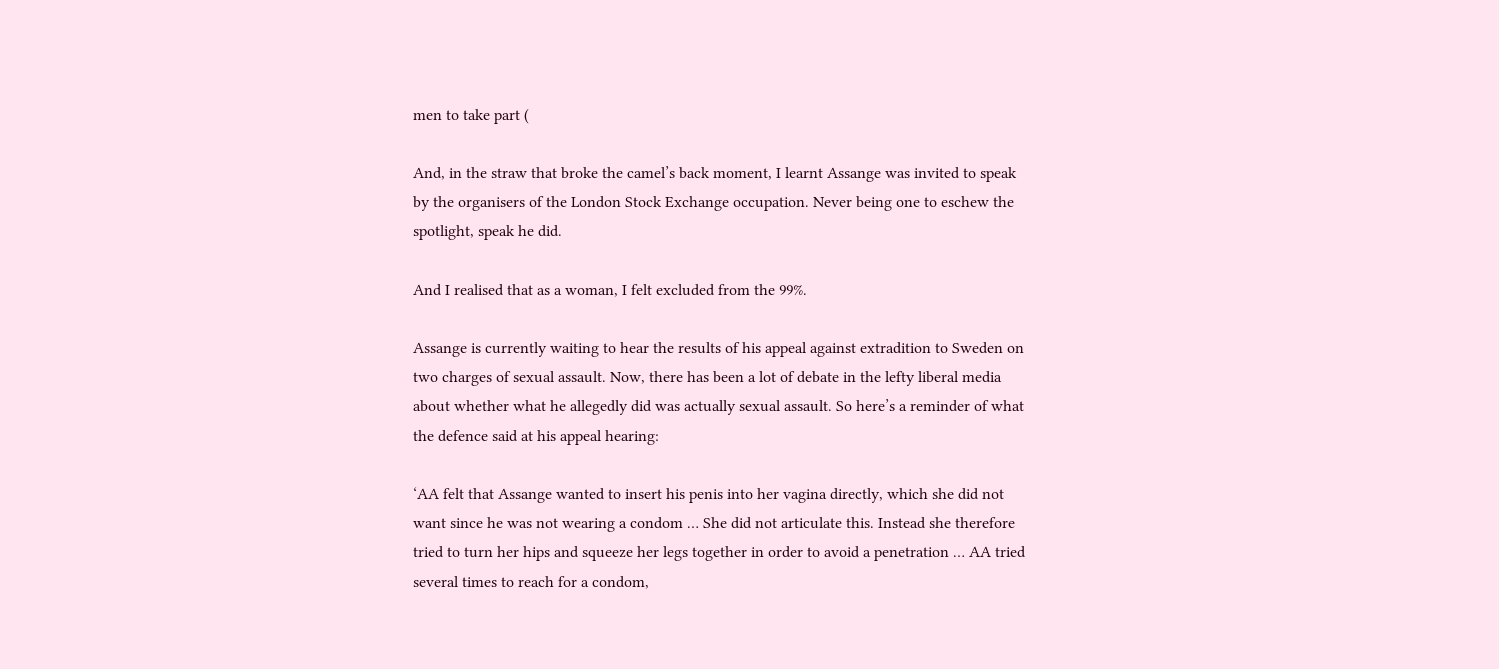men to take part (

And, in the straw that broke the camel’s back moment, I learnt Assange was invited to speak by the organisers of the London Stock Exchange occupation. Never being one to eschew the spotlight, speak he did.

And I realised that as a woman, I felt excluded from the 99%.

Assange is currently waiting to hear the results of his appeal against extradition to Sweden on two charges of sexual assault. Now, there has been a lot of debate in the lefty liberal media about whether what he allegedly did was actually sexual assault. So here’s a reminder of what the defence said at his appeal hearing:

‘AA felt that Assange wanted to insert his penis into her vagina directly, which she did not want since he was not wearing a condom … She did not articulate this. Instead she therefore tried to turn her hips and squeeze her legs together in order to avoid a penetration … AA tried several times to reach for a condom,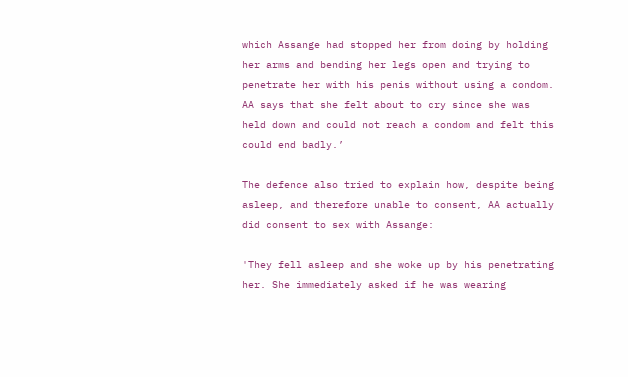which Assange had stopped her from doing by holding her arms and bending her legs open and trying to penetrate her with his penis without using a condom. AA says that she felt about to cry since she was held down and could not reach a condom and felt this could end badly.’

The defence also tried to explain how, despite being asleep, and therefore unable to consent, AA actually did consent to sex with Assange:

'They fell asleep and she woke up by his penetrating her. She immediately asked if he was wearing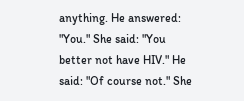anything. He answered: "You." She said: "You better not have HIV." He said: "Of course not." She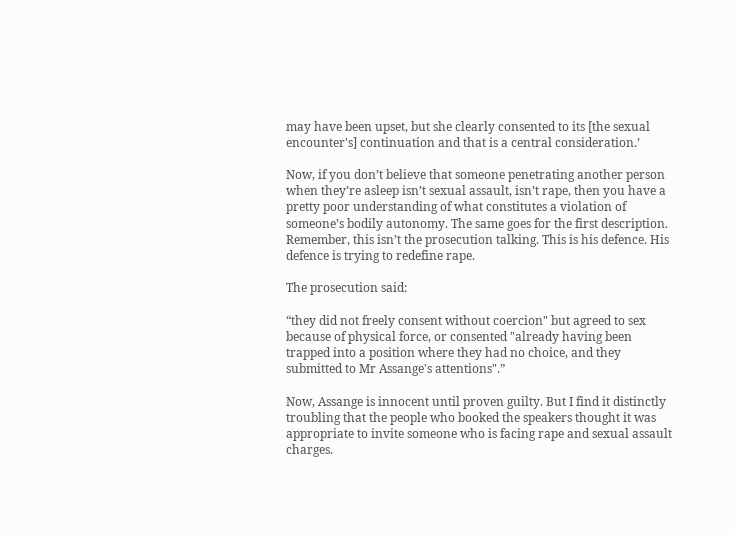may have been upset, but she clearly consented to its [the sexual encounter's] continuation and that is a central consideration.’

Now, if you don’t believe that someone penetrating another person when they’re asleep isn’t sexual assault, isn’t rape, then you have a pretty poor understanding of what constitutes a violation of someone’s bodily autonomy. The same goes for the first description. Remember, this isn’t the prosecution talking. This is his defence. His defence is trying to redefine rape.

The prosecution said:

“they did not freely consent without coercion" but agreed to sex because of physical force, or consented "already having been trapped into a position where they had no choice, and they submitted to Mr Assange's attentions".”

Now, Assange is innocent until proven guilty. But I find it distinctly troubling that the people who booked the speakers thought it was appropriate to invite someone who is facing rape and sexual assault charges.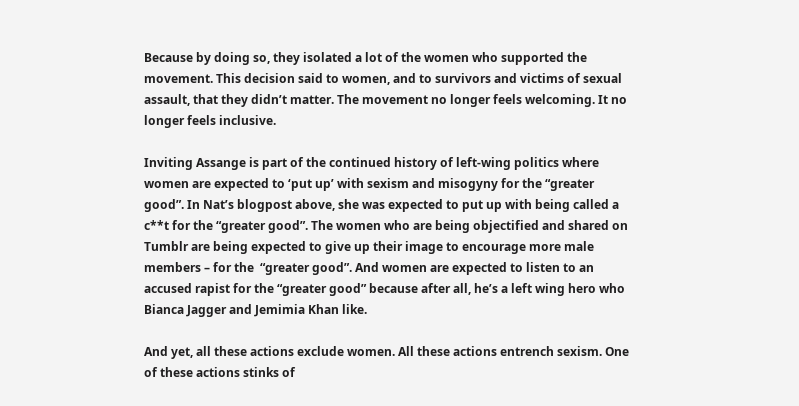Because by doing so, they isolated a lot of the women who supported the movement. This decision said to women, and to survivors and victims of sexual assault, that they didn’t matter. The movement no longer feels welcoming. It no longer feels inclusive.

Inviting Assange is part of the continued history of left-wing politics where women are expected to ‘put up’ with sexism and misogyny for the “greater good”. In Nat’s blogpost above, she was expected to put up with being called a c**t for the “greater good”. The women who are being objectified and shared on Tumblr are being expected to give up their image to encourage more male members – for the  “greater good”. And women are expected to listen to an accused rapist for the “greater good” because after all, he’s a left wing hero who Bianca Jagger and Jemimia Khan like.

And yet, all these actions exclude women. All these actions entrench sexism. One of these actions stinks of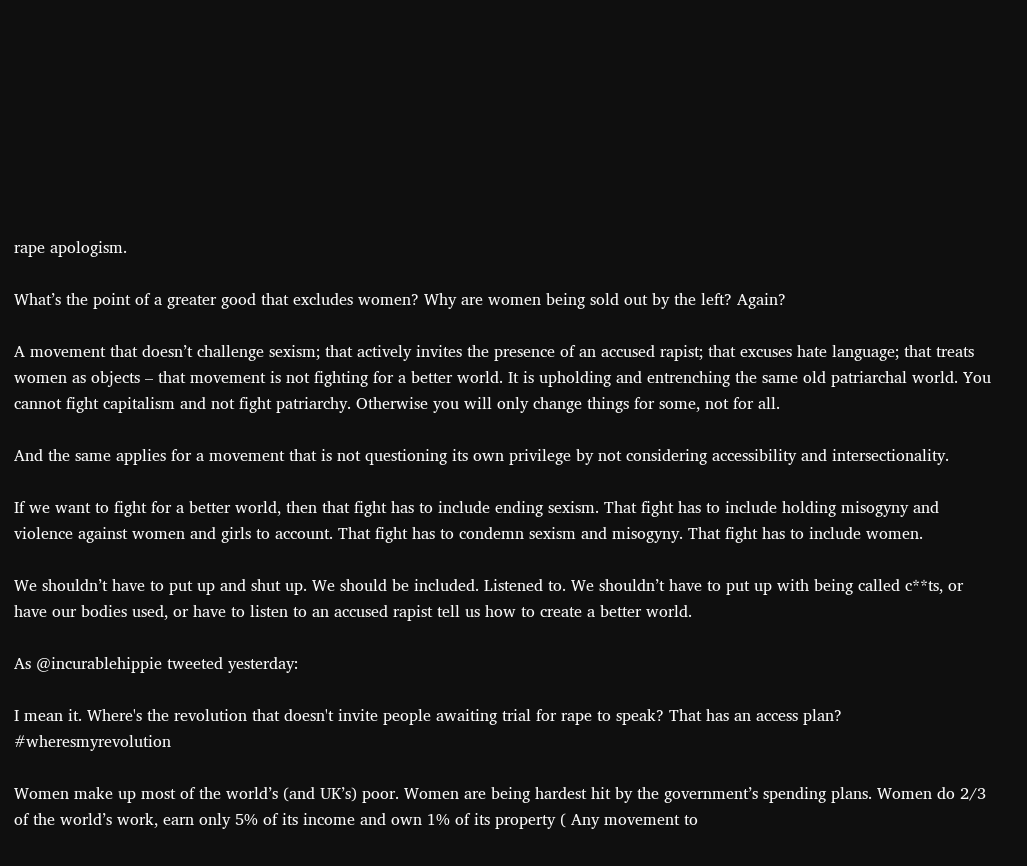rape apologism.

What’s the point of a greater good that excludes women? Why are women being sold out by the left? Again?

A movement that doesn’t challenge sexism; that actively invites the presence of an accused rapist; that excuses hate language; that treats women as objects – that movement is not fighting for a better world. It is upholding and entrenching the same old patriarchal world. You cannot fight capitalism and not fight patriarchy. Otherwise you will only change things for some, not for all.

And the same applies for a movement that is not questioning its own privilege by not considering accessibility and intersectionality.

If we want to fight for a better world, then that fight has to include ending sexism. That fight has to include holding misogyny and violence against women and girls to account. That fight has to condemn sexism and misogyny. That fight has to include women.

We shouldn’t have to put up and shut up. We should be included. Listened to. We shouldn’t have to put up with being called c**ts, or have our bodies used, or have to listen to an accused rapist tell us how to create a better world.

As @incurablehippie tweeted yesterday:

I mean it. Where's the revolution that doesn't invite people awaiting trial for rape to speak? That has an access plan? #wheresmyrevolution

Women make up most of the world’s (and UK’s) poor. Women are being hardest hit by the government’s spending plans. Women do 2/3 of the world’s work, earn only 5% of its income and own 1% of its property ( Any movement to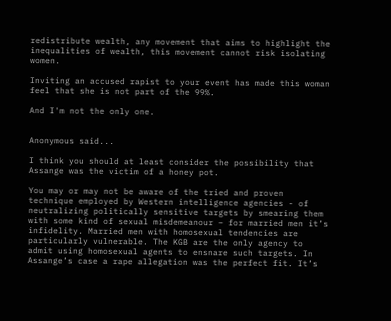redistribute wealth, any movement that aims to highlight the inequalities of wealth, this movement cannot risk isolating women.

Inviting an accused rapist to your event has made this woman feel that she is not part of the 99%.

And I'm not the only one.


Anonymous said...

I think you should at least consider the possibility that Assange was the victim of a honey pot.

You may or may not be aware of the tried and proven technique employed by Western intelligence agencies - of neutralizing politically sensitive targets by smearing them with some kind of sexual misdemeanour – for married men it’s infidelity. Married men with homosexual tendencies are particularly vulnerable. The KGB are the only agency to admit using homosexual agents to ensnare such targets. In Assange’s case a rape allegation was the perfect fit. It’s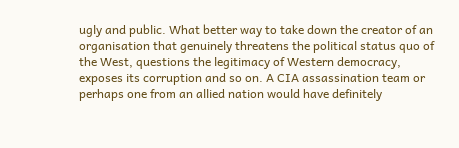ugly and public. What better way to take down the creator of an organisation that genuinely threatens the political status quo of the West, questions the legitimacy of Western democracy, exposes its corruption and so on. A CIA assassination team or perhaps one from an allied nation would have definitely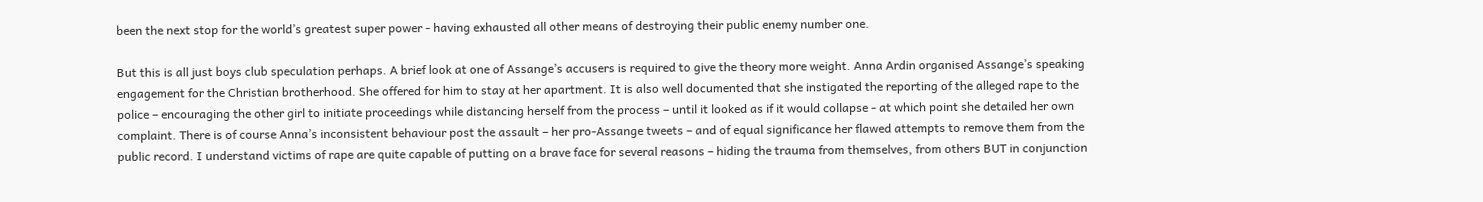been the next stop for the world’s greatest super power - having exhausted all other means of destroying their public enemy number one.

But this is all just boys club speculation perhaps. A brief look at one of Assange’s accusers is required to give the theory more weight. Anna Ardin organised Assange’s speaking engagement for the Christian brotherhood. She offered for him to stay at her apartment. It is also well documented that she instigated the reporting of the alleged rape to the police – encouraging the other girl to initiate proceedings while distancing herself from the process – until it looked as if it would collapse - at which point she detailed her own complaint. There is of course Anna’s inconsistent behaviour post the assault – her pro-Assange tweets – and of equal significance her flawed attempts to remove them from the public record. I understand victims of rape are quite capable of putting on a brave face for several reasons – hiding the trauma from themselves, from others BUT in conjunction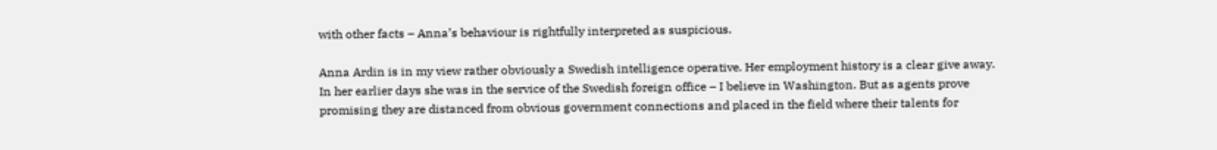with other facts – Anna’s behaviour is rightfully interpreted as suspicious.

Anna Ardin is in my view rather obviously a Swedish intelligence operative. Her employment history is a clear give away. In her earlier days she was in the service of the Swedish foreign office – I believe in Washington. But as agents prove promising they are distanced from obvious government connections and placed in the field where their talents for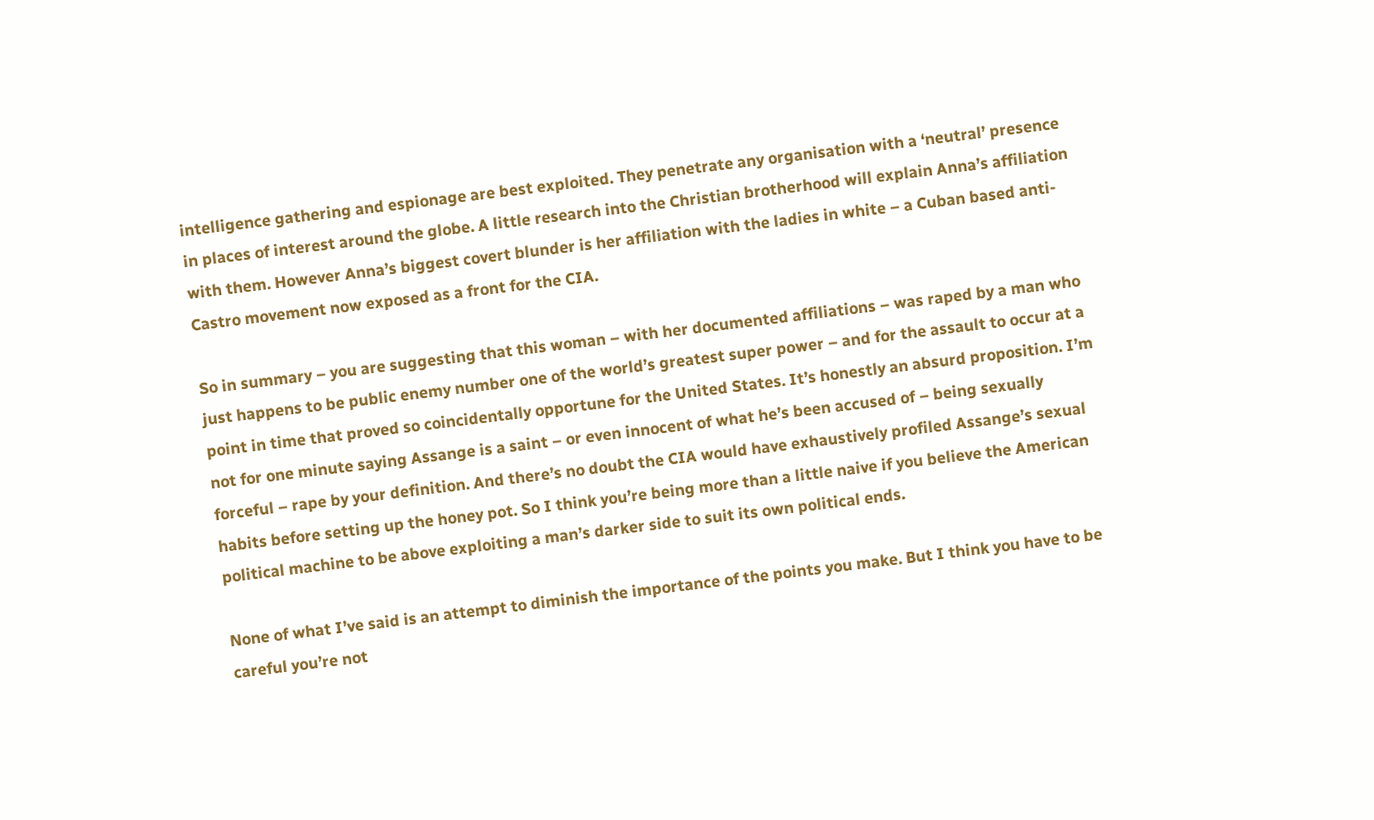intelligence gathering and espionage are best exploited. They penetrate any organisation with a ‘neutral’ presence in places of interest around the globe. A little research into the Christian brotherhood will explain Anna’s affiliation with them. However Anna’s biggest covert blunder is her affiliation with the ladies in white – a Cuban based anti-Castro movement now exposed as a front for the CIA.

So in summary – you are suggesting that this woman – with her documented affiliations – was raped by a man who just happens to be public enemy number one of the world’s greatest super power – and for the assault to occur at a point in time that proved so coincidentally opportune for the United States. It’s honestly an absurd proposition. I’m not for one minute saying Assange is a saint – or even innocent of what he’s been accused of – being sexually forceful – rape by your definition. And there’s no doubt the CIA would have exhaustively profiled Assange’s sexual habits before setting up the honey pot. So I think you’re being more than a little naive if you believe the American political machine to be above exploiting a man’s darker side to suit its own political ends.

None of what I’ve said is an attempt to diminish the importance of the points you make. But I think you have to be careful you’re not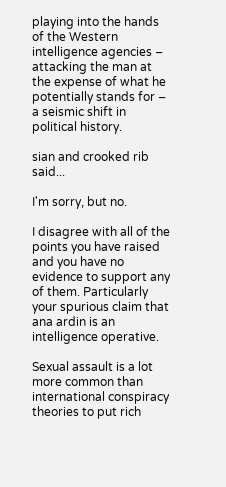playing into the hands of the Western intelligence agencies – attacking the man at the expense of what he potentially stands for – a seismic shift in political history.

sian and crooked rib said...

I'm sorry, but no.

I disagree with all of the points you have raised and you have no evidence to support any of them. Particularly your spurious claim that ana ardin is an intelligence operative.

Sexual assault is a lot more common than international conspiracy theories to put rich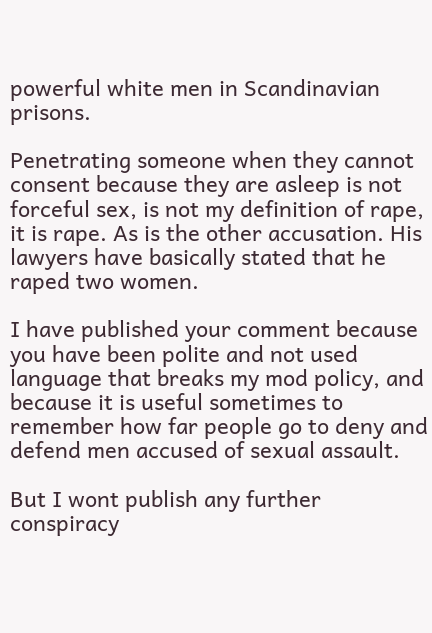powerful white men in Scandinavian prisons.

Penetrating someone when they cannot consent because they are asleep is not forceful sex, is not my definition of rape, it is rape. As is the other accusation. His lawyers have basically stated that he raped two women.

I have published your comment because you have been polite and not used language that breaks my mod policy, and because it is useful sometimes to remember how far people go to deny and defend men accused of sexual assault.

But I wont publish any further conspiracy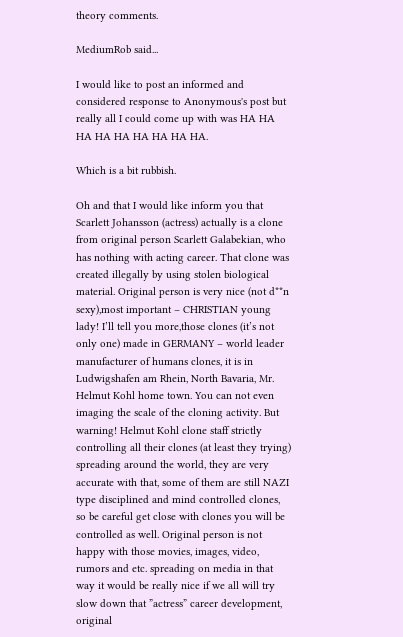theory comments.

MediumRob said...

I would like to post an informed and considered response to Anonymous's post but really all I could come up with was HA HA HA HA HA HA HA HA HA.

Which is a bit rubbish.

Oh and that I would like inform you that Scarlett Johansson (actress) actually is a clone from original person Scarlett Galabekian, who has nothing with acting career. That clone was created illegally by using stolen biological material. Original person is very nice (not d**n sexy),most important – CHRISTIAN young lady! I’ll tell you more,those clones (it’s not only one) made in GERMANY – world leader manufacturer of humans clones, it is in Ludwigshafen am Rhein, North Bavaria, Mr. Helmut Kohl home town. You can not even imaging the scale of the cloning activity. But warning! Helmut Kohl clone staff strictly controlling all their clones (at least they trying) spreading around the world, they are very accurate with that, some of them are still NAZI type disciplined and mind controlled clones, so be careful get close with clones you will be controlled as well. Original person is not happy with those movies, images, video, rumors and etc. spreading on media in that way it would be really nice if we all will try slow down that ”actress” career development, original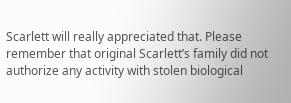Scarlett will really appreciated that. Please remember that original Scarlett’s family did not authorize any activity with stolen biological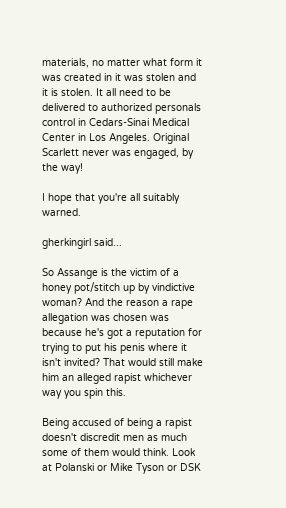materials, no matter what form it was created in it was stolen and it is stolen. It all need to be delivered to authorized personals control in Cedars-Sinai Medical Center in Los Angeles. Original Scarlett never was engaged, by the way!

I hope that you're all suitably warned.

gherkingirl said...

So Assange is the victim of a honey pot/stitch up by vindictive woman? And the reason a rape allegation was chosen was because he's got a reputation for trying to put his penis where it isn't invited? That would still make him an alleged rapist whichever way you spin this.

Being accused of being a rapist doesn't discredit men as much some of them would think. Look at Polanski or Mike Tyson or DSK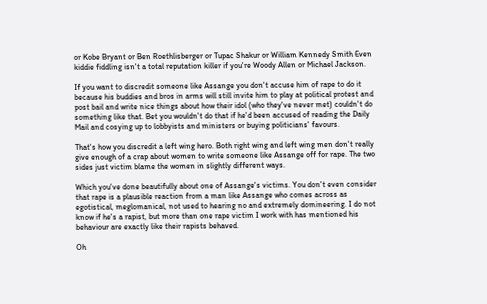or Kobe Bryant or Ben Roethlisberger or Tupac Shakur or William Kennedy Smith Even kiddie fiddling isn't a total reputation killer if you're Woody Allen or Michael Jackson.

If you want to discredit someone like Assange you don't accuse him of rape to do it because his buddies and bros in arms will still invite him to play at political protest and post bail and write nice things about how their idol (who they've never met) couldn't do something like that. Bet you wouldn't do that if he'd been accused of reading the Daily Mail and cosying up to lobbyists and ministers or buying politicians' favours.

That's how you discredit a left wing hero. Both right wing and left wing men don't really give enough of a crap about women to write someone like Assange off for rape. The two sides just victim blame the women in slightly different ways.

Which you've done beautifully about one of Assange's victims. You don't even consider that rape is a plausible reaction from a man like Assange who comes across as egotistical, meglomanical, not used to hearing no and extremely domineering. I do not know if he's a rapist, but more than one rape victim I work with has mentioned his behaviour are exactly like their rapists behaved.

Oh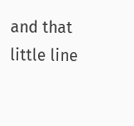and that little line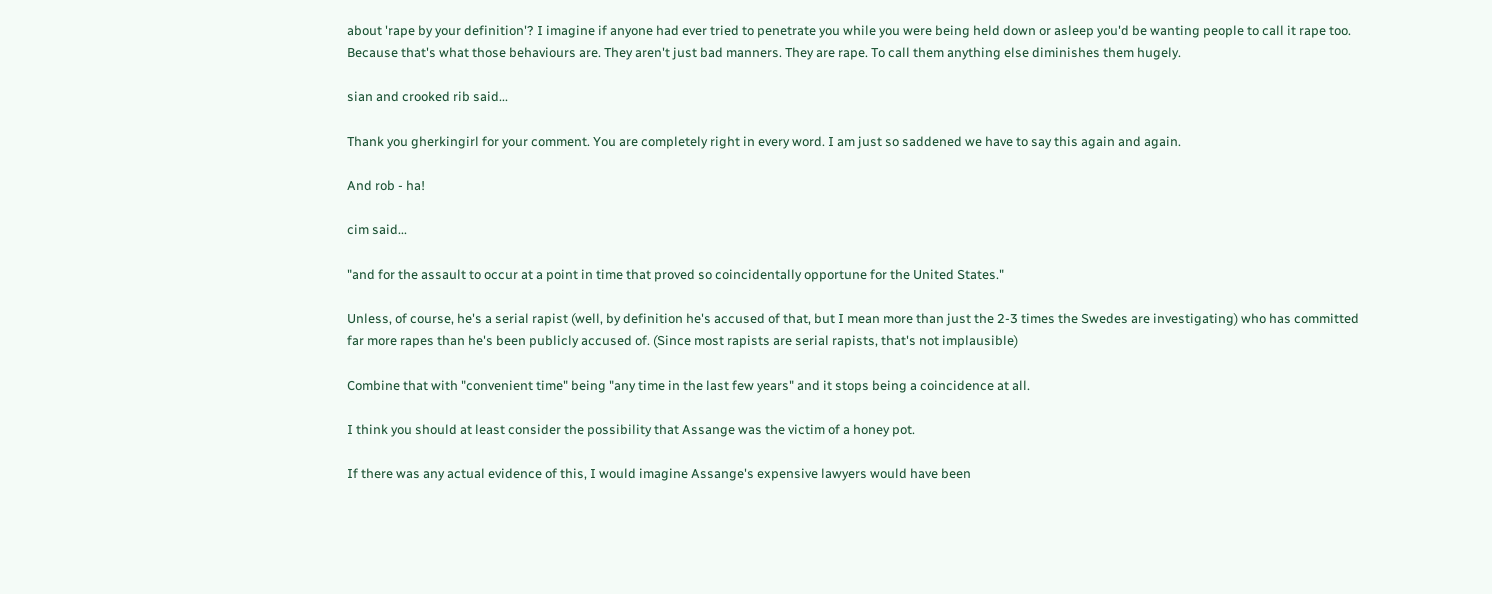about 'rape by your definition'? I imagine if anyone had ever tried to penetrate you while you were being held down or asleep you'd be wanting people to call it rape too. Because that's what those behaviours are. They aren't just bad manners. They are rape. To call them anything else diminishes them hugely.

sian and crooked rib said...

Thank you gherkingirl for your comment. You are completely right in every word. I am just so saddened we have to say this again and again.

And rob - ha!

cim said...

"and for the assault to occur at a point in time that proved so coincidentally opportune for the United States."

Unless, of course, he's a serial rapist (well, by definition he's accused of that, but I mean more than just the 2-3 times the Swedes are investigating) who has committed far more rapes than he's been publicly accused of. (Since most rapists are serial rapists, that's not implausible)

Combine that with "convenient time" being "any time in the last few years" and it stops being a coincidence at all.

I think you should at least consider the possibility that Assange was the victim of a honey pot.

If there was any actual evidence of this, I would imagine Assange's expensive lawyers would have been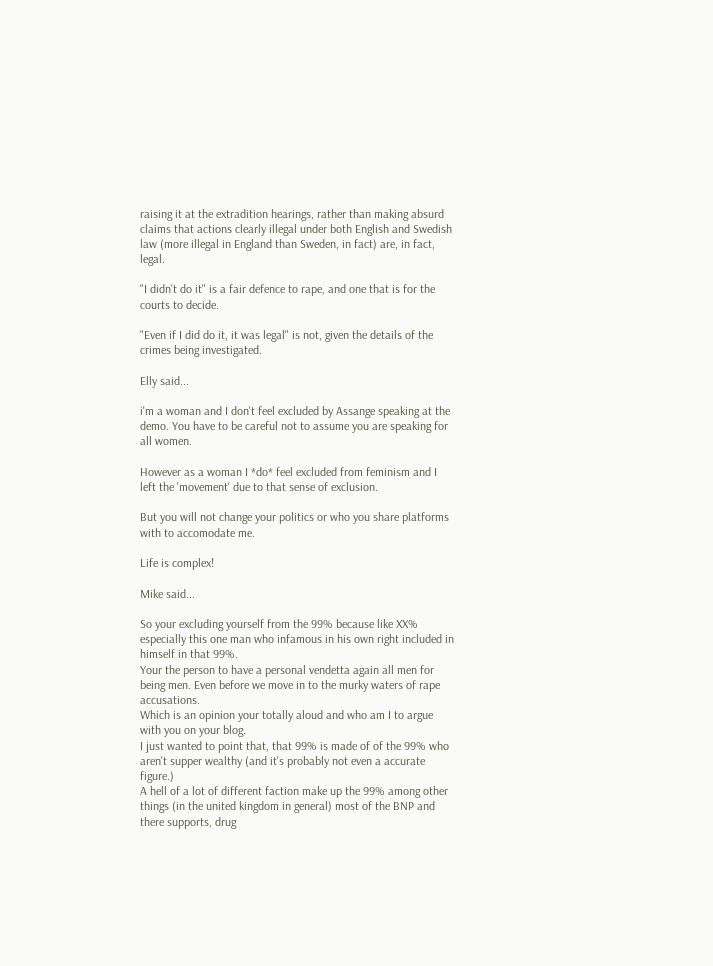raising it at the extradition hearings, rather than making absurd claims that actions clearly illegal under both English and Swedish law (more illegal in England than Sweden, in fact) are, in fact, legal.

"I didn't do it" is a fair defence to rape, and one that is for the courts to decide.

"Even if I did do it, it was legal" is not, given the details of the crimes being investigated.

Elly said...

i'm a woman and I don't feel excluded by Assange speaking at the demo. You have to be careful not to assume you are speaking for all women.

However as a woman I *do* feel excluded from feminism and I left the 'movement' due to that sense of exclusion.

But you will not change your politics or who you share platforms with to accomodate me.

Life is complex!

Mike said...

So your excluding yourself from the 99% because like XX% especially this one man who infamous in his own right included in himself in that 99%.
Your the person to have a personal vendetta again all men for being men. Even before we move in to the murky waters of rape accusations.
Which is an opinion your totally aloud and who am I to argue with you on your blog.
I just wanted to point that, that 99% is made of of the 99% who aren't supper wealthy (and it's probably not even a accurate figure.)
A hell of a lot of different faction make up the 99% among other things (in the united kingdom in general) most of the BNP and there supports, drug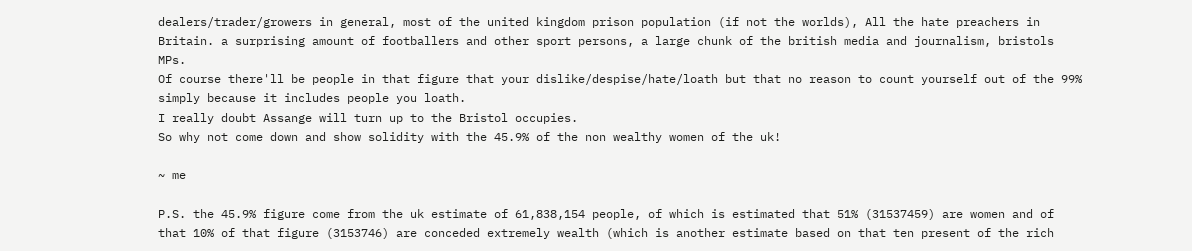dealers/trader/growers in general, most of the united kingdom prison population (if not the worlds), All the hate preachers in Britain. a surprising amount of footballers and other sport persons, a large chunk of the british media and journalism, bristols MPs.
Of course there'll be people in that figure that your dislike/despise/hate/loath but that no reason to count yourself out of the 99% simply because it includes people you loath.
I really doubt Assange will turn up to the Bristol occupies.
So why not come down and show solidity with the 45.9% of the non wealthy women of the uk!

~ me

P.S. the 45.9% figure come from the uk estimate of 61,838,154 people, of which is estimated that 51% (31537459) are women and of that 10% of that figure (3153746) are conceded extremely wealth (which is another estimate based on that ten present of the rich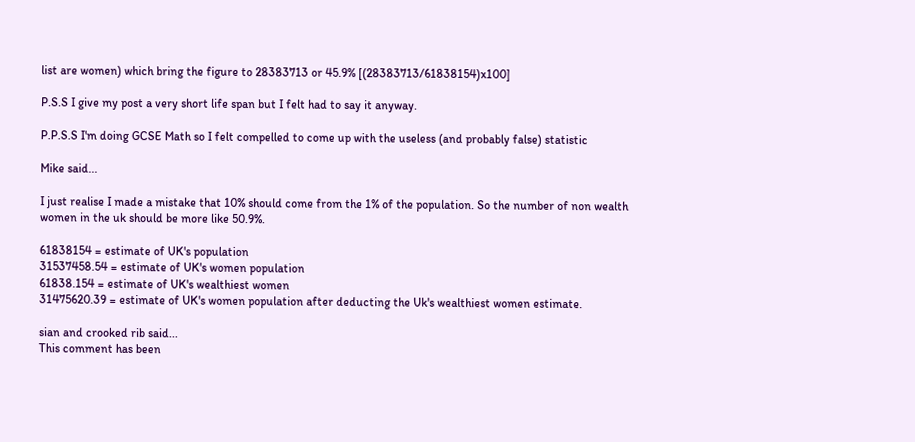list are women) which bring the figure to 28383713 or 45.9% [(28383713/61838154)x100]

P.S.S I give my post a very short life span but I felt had to say it anyway.

P.P.S.S I'm doing GCSE Math so I felt compelled to come up with the useless (and probably false) statistic

Mike said...

I just realise I made a mistake that 10% should come from the 1% of the population. So the number of non wealth women in the uk should be more like 50.9%.

61838154 = estimate of UK's population
31537458.54 = estimate of UK's women population
61838.154 = estimate of UK's wealthiest women
31475620.39 = estimate of UK's women population after deducting the Uk's wealthiest women estimate.

sian and crooked rib said...
This comment has been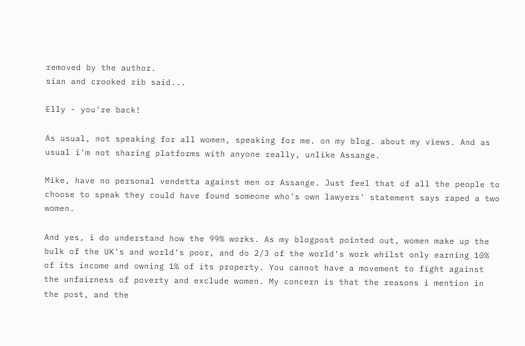removed by the author.
sian and crooked rib said...

Elly - you're back!

As usual, not speaking for all women, speaking for me. on my blog. about my views. And as usual i'm not sharing platforms with anyone really, unlike Assange.

Mike, have no personal vendetta against men or Assange. Just feel that of all the people to choose to speak they could have found someone who's own lawyers' statement says raped a two women.

And yes, i do understand how the 99% works. As my blogpost pointed out, women make up the bulk of the UK's and world's poor, and do 2/3 of the world's work whilst only earning 10% of its income and owning 1% of its property. You cannot have a movement to fight against the unfairness of poverty and exclude women. My concern is that the reasons i mention in the post, and the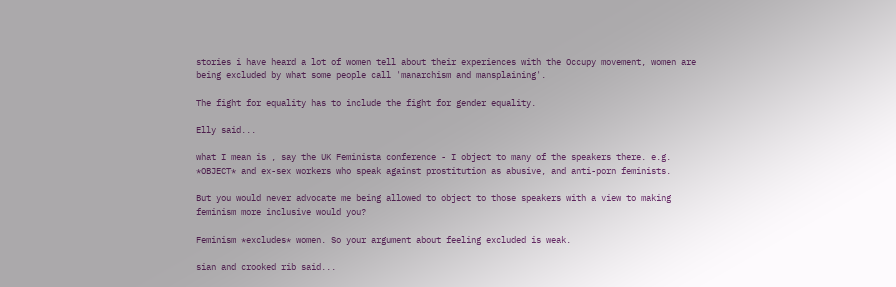stories i have heard a lot of women tell about their experiences with the Occupy movement, women are being excluded by what some people call 'manarchism and mansplaining'.

The fight for equality has to include the fight for gender equality.

Elly said...

what I mean is , say the UK Feminista conference - I object to many of the speakers there. e.g. *OBJECT* and ex-sex workers who speak against prostitution as abusive, and anti-porn feminists.

But you would never advocate me being allowed to object to those speakers with a view to making feminism more inclusive would you?

Feminism *excludes* women. So your argument about feeling excluded is weak.

sian and crooked rib said...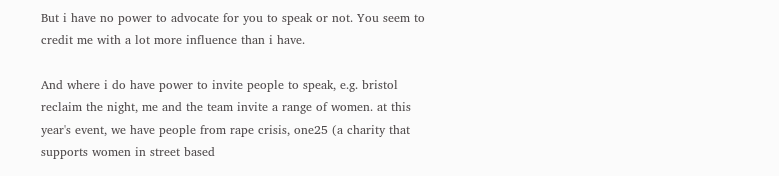But i have no power to advocate for you to speak or not. You seem to credit me with a lot more influence than i have.

And where i do have power to invite people to speak, e.g. bristol reclaim the night, me and the team invite a range of women. at this year's event, we have people from rape crisis, one25 (a charity that supports women in street based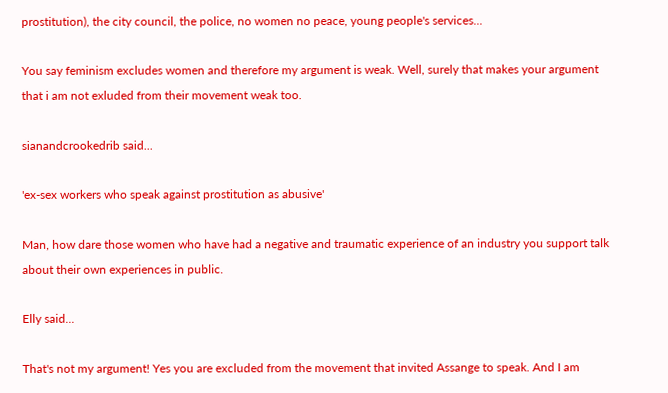prostitution), the city council, the police, no women no peace, young people's services...

You say feminism excludes women and therefore my argument is weak. Well, surely that makes your argument that i am not exluded from their movement weak too.

sianandcrookedrib said...

'ex-sex workers who speak against prostitution as abusive'

Man, how dare those women who have had a negative and traumatic experience of an industry you support talk about their own experiences in public.

Elly said...

That's not my argument! Yes you are excluded from the movement that invited Assange to speak. And I am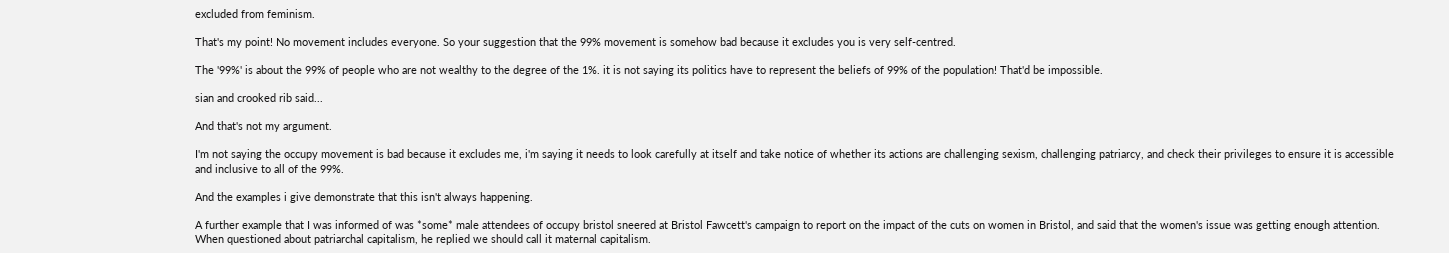excluded from feminism.

That's my point! No movement includes everyone. So your suggestion that the 99% movement is somehow bad because it excludes you is very self-centred.

The '99%' is about the 99% of people who are not wealthy to the degree of the 1%. it is not saying its politics have to represent the beliefs of 99% of the population! That'd be impossible.

sian and crooked rib said...

And that's not my argument.

I'm not saying the occupy movement is bad because it excludes me, i'm saying it needs to look carefully at itself and take notice of whether its actions are challenging sexism, challenging patriarcy, and check their privileges to ensure it is accessible and inclusive to all of the 99%.

And the examples i give demonstrate that this isn't always happening.

A further example that I was informed of was *some* male attendees of occupy bristol sneered at Bristol Fawcett's campaign to report on the impact of the cuts on women in Bristol, and said that the women's issue was getting enough attention. When questioned about patriarchal capitalism, he replied we should call it maternal capitalism.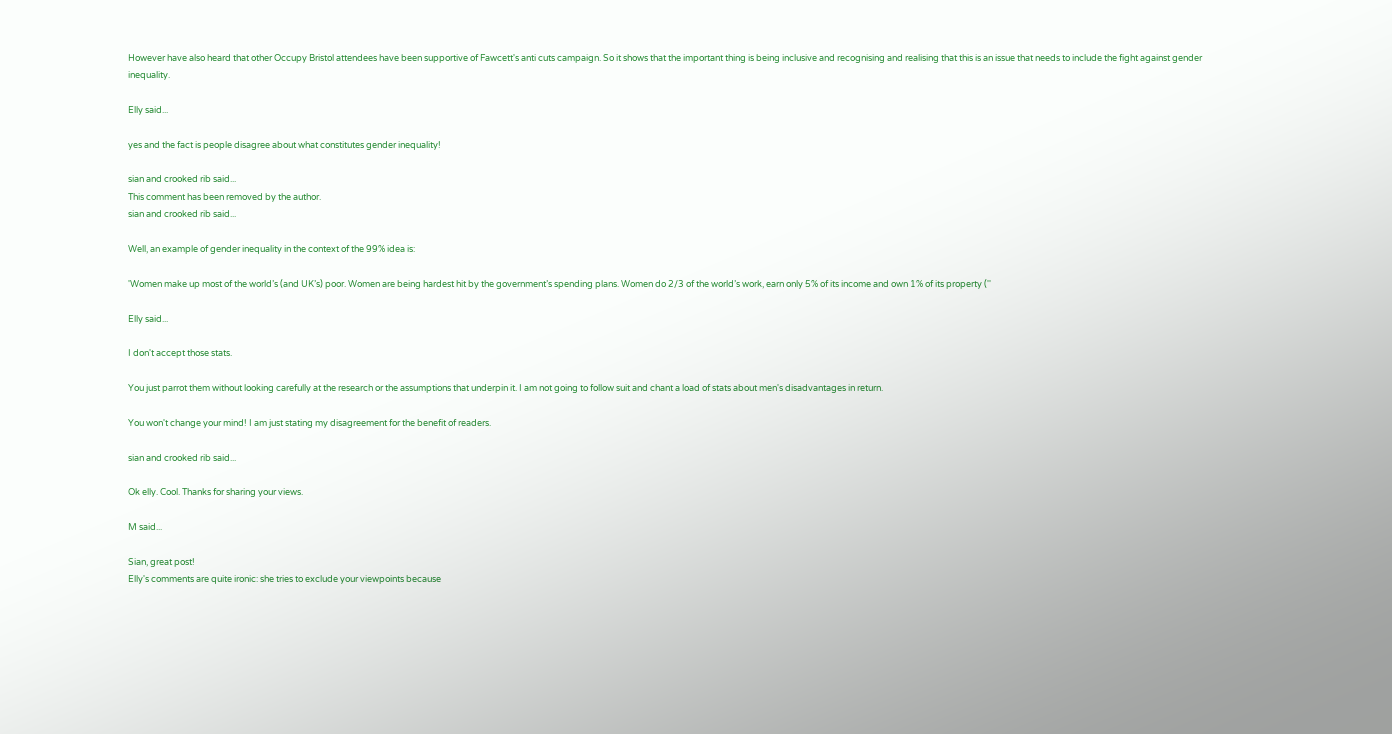However have also heard that other Occupy Bristol attendees have been supportive of Fawcett's anti cuts campaign. So it shows that the important thing is being inclusive and recognising and realising that this is an issue that needs to include the fight against gender inequality.

Elly said...

yes and the fact is people disagree about what constitutes gender inequality!

sian and crooked rib said...
This comment has been removed by the author.
sian and crooked rib said...

Well, an example of gender inequality in the context of the 99% idea is:

'Women make up most of the world’s (and UK’s) poor. Women are being hardest hit by the government’s spending plans. Women do 2/3 of the world’s work, earn only 5% of its income and own 1% of its property (''

Elly said...

I don't accept those stats.

You just parrot them without looking carefully at the research or the assumptions that underpin it. I am not going to follow suit and chant a load of stats about men's disadvantages in return.

You won't change your mind! I am just stating my disagreement for the benefit of readers.

sian and crooked rib said...

Ok elly. Cool. Thanks for sharing your views.

M said...

Sian, great post!
Elly's comments are quite ironic: she tries to exclude your viewpoints because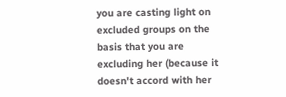you are casting light on excluded groups on the basis that you are excluding her (because it doesn't accord with her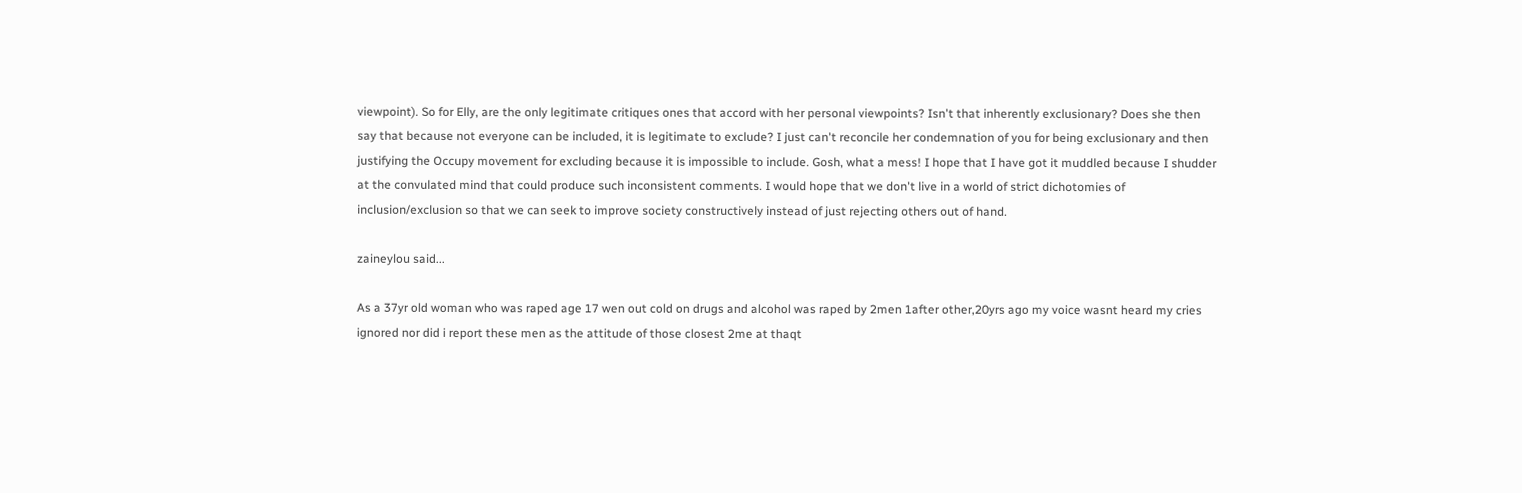viewpoint). So for Elly, are the only legitimate critiques ones that accord with her personal viewpoints? Isn't that inherently exclusionary? Does she then say that because not everyone can be included, it is legitimate to exclude? I just can't reconcile her condemnation of you for being exclusionary and then justifying the Occupy movement for excluding because it is impossible to include. Gosh, what a mess! I hope that I have got it muddled because I shudder at the convulated mind that could produce such inconsistent comments. I would hope that we don't live in a world of strict dichotomies of inclusion/exclusion so that we can seek to improve society constructively instead of just rejecting others out of hand.

zaineylou said...

As a 37yr old woman who was raped age 17 wen out cold on drugs and alcohol was raped by 2men 1after other,20yrs ago my voice wasnt heard my cries ignored nor did i report these men as the attitude of those closest 2me at thaqt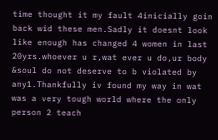time thought it my fault 4inicially goin back wid these men.Sadly it doesnt look like enough has changed 4 women in last 20yrs.whoever u r,wat ever u do,ur body &soul do not deserve to b violated by any1.Thankfully iv found my way in wat was a very tough world where the only person 2 teach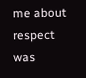me about respect was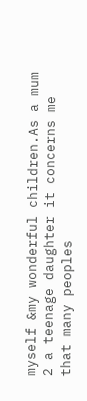myself &my wonderful children.As a mum 2 a teenage daughter it concerns me that many peoples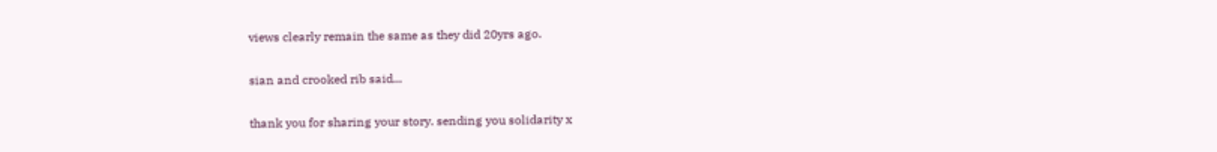views clearly remain the same as they did 20yrs ago.

sian and crooked rib said...

thank you for sharing your story. sending you solidarity x